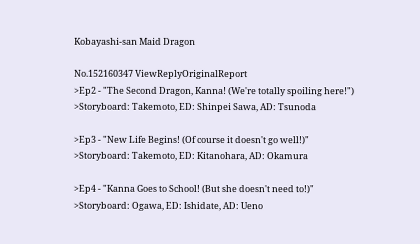Kobayashi-san Maid Dragon

No.152160347 ViewReplyOriginalReport
>Ep2 - "The Second Dragon, Kanna! (We're totally spoiling here!")
>Storyboard: Takemoto, ED: Shinpei Sawa, AD: Tsunoda

>Ep3 - "New Life Begins! (Of course it doesn't go well!)"
>Storyboard: Takemoto, ED: Kitanohara, AD: Okamura

>Ep4 - "Kanna Goes to School! (But she doesn't need to!)"
>Storyboard: Ogawa, ED: Ishidate, AD: Ueno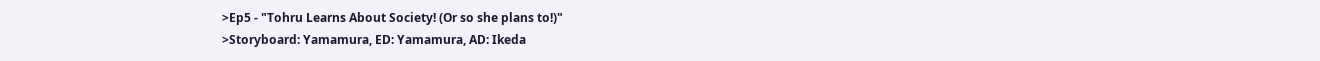>Ep5 - "Tohru Learns About Society! (Or so she plans to!)"
>Storyboard: Yamamura, ED: Yamamura, AD: Ikeda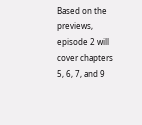Based on the previews, episode 2 will cover chapters 5, 6, 7, and 9